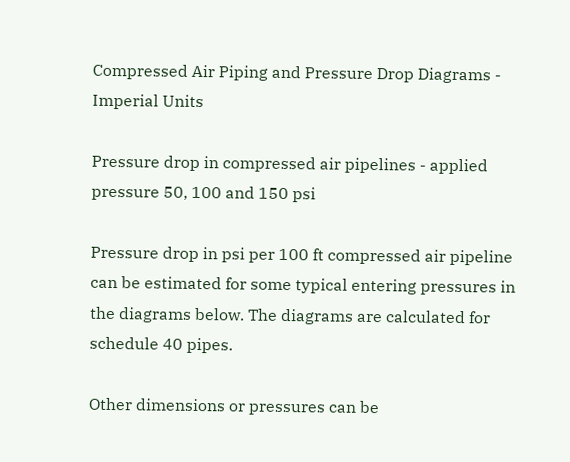Compressed Air Piping and Pressure Drop Diagrams - Imperial Units

Pressure drop in compressed air pipelines - applied pressure 50, 100 and 150 psi

Pressure drop in psi per 100 ft compressed air pipeline can be estimated for some typical entering pressures in the diagrams below. The diagrams are calculated for schedule 40 pipes.

Other dimensions or pressures can be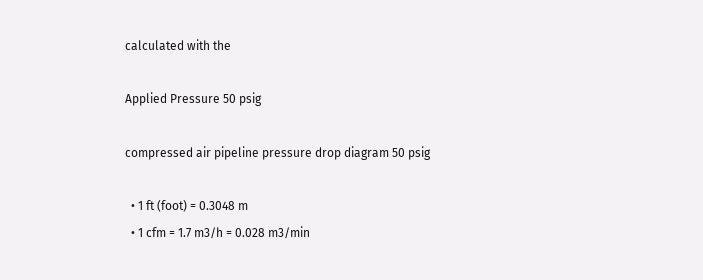calculated with the

Applied Pressure 50 psig

compressed air pipeline pressure drop diagram 50 psig

  • 1 ft (foot) = 0.3048 m
  • 1 cfm = 1.7 m3/h = 0.028 m3/min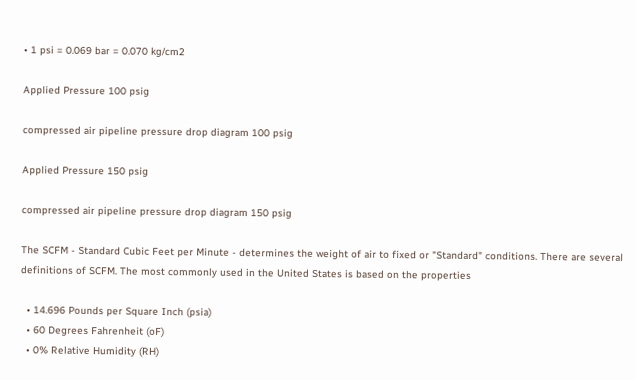• 1 psi = 0.069 bar = 0.070 kg/cm2

Applied Pressure 100 psig

compressed air pipeline pressure drop diagram 100 psig

Applied Pressure 150 psig

compressed air pipeline pressure drop diagram 150 psig

The SCFM - Standard Cubic Feet per Minute - determines the weight of air to fixed or "Standard" conditions. There are several definitions of SCFM. The most commonly used in the United States is based on the properties

  • 14.696 Pounds per Square Inch (psia)
  • 60 Degrees Fahrenheit (oF)
  • 0% Relative Humidity (RH)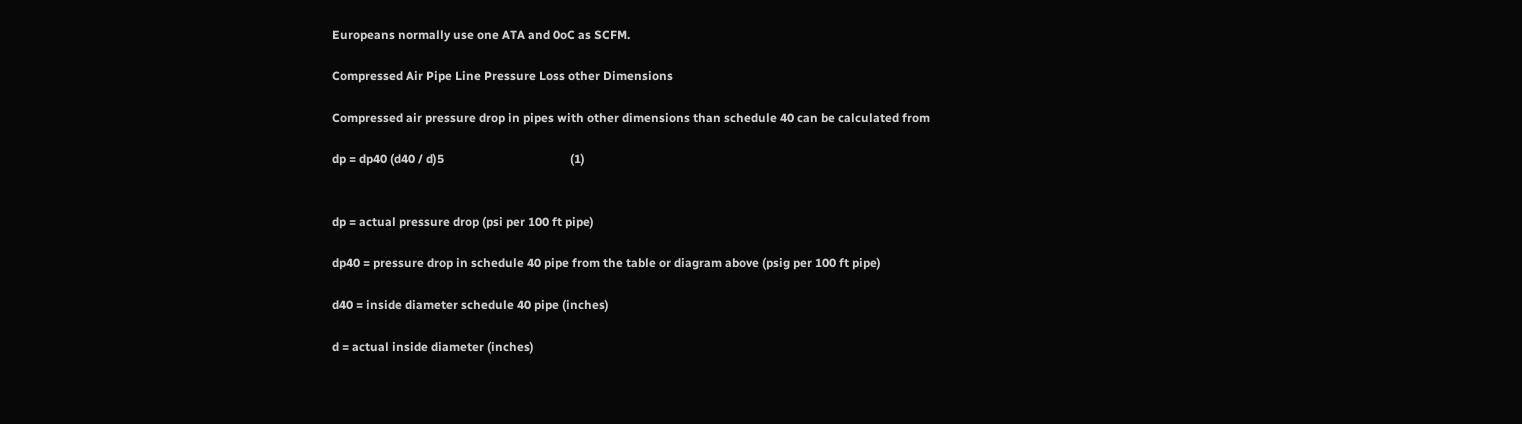Europeans normally use one ATA and 0oC as SCFM.

Compressed Air Pipe Line Pressure Loss other Dimensions

Compressed air pressure drop in pipes with other dimensions than schedule 40 can be calculated from

dp = dp40 (d40 / d)5                                          (1)


dp = actual pressure drop (psi per 100 ft pipe)

dp40 = pressure drop in schedule 40 pipe from the table or diagram above (psig per 100 ft pipe)

d40 = inside diameter schedule 40 pipe (inches)

d = actual inside diameter (inches)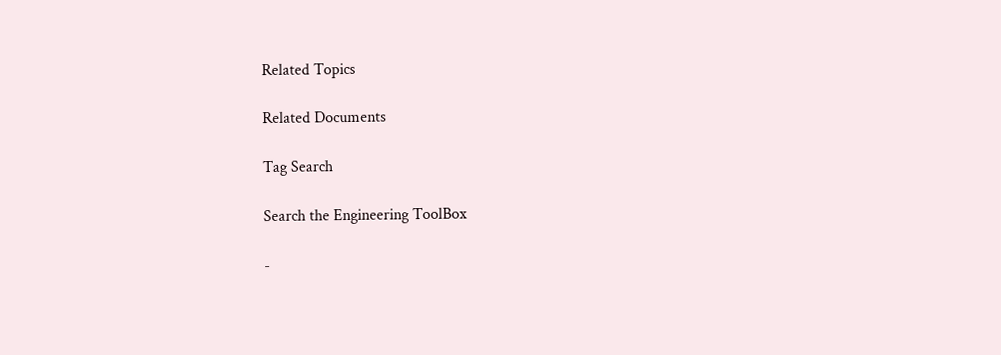Related Topics

Related Documents

Tag Search

Search the Engineering ToolBox

-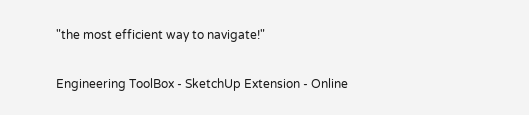"the most efficient way to navigate!"

Engineering ToolBox - SketchUp Extension - Online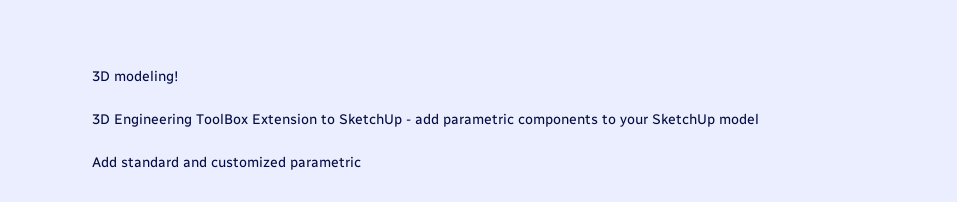3D modeling!

3D Engineering ToolBox Extension to SketchUp - add parametric components to your SketchUp model

Add standard and customized parametric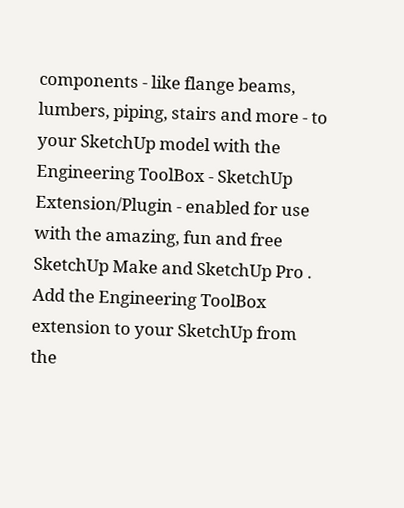components - like flange beams, lumbers, piping, stairs and more - to your SketchUp model with the Engineering ToolBox - SketchUp Extension/Plugin - enabled for use with the amazing, fun and free SketchUp Make and SketchUp Pro . Add the Engineering ToolBox extension to your SketchUp from the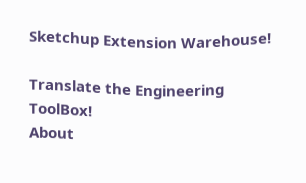Sketchup Extension Warehouse!

Translate the Engineering ToolBox!
About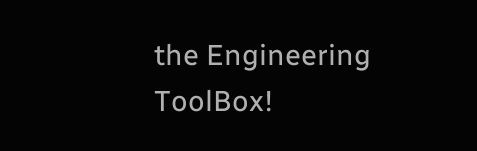the Engineering ToolBox!